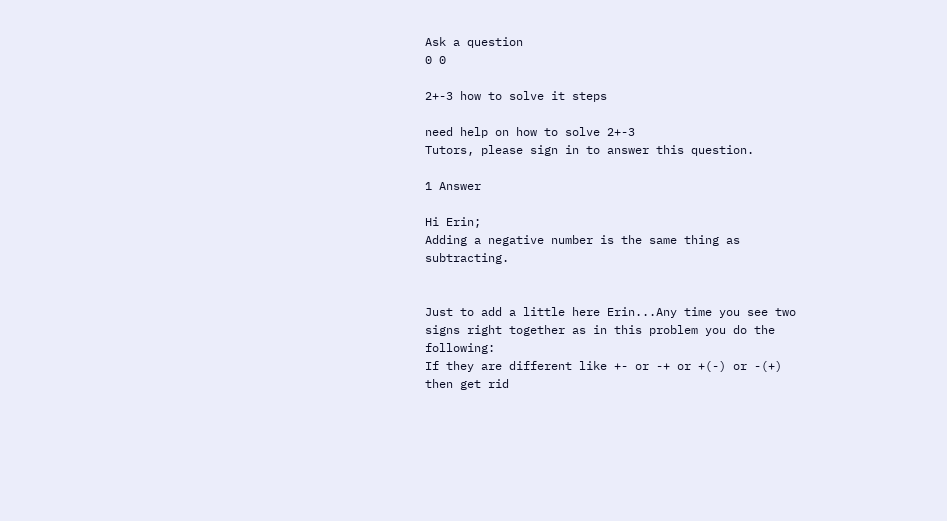Ask a question
0 0

2+-3 how to solve it steps

need help on how to solve 2+-3
Tutors, please sign in to answer this question.

1 Answer

Hi Erin;
Adding a negative number is the same thing as subtracting.


Just to add a little here Erin...Any time you see two signs right together as in this problem you do the following:
If they are different like +- or -+ or +(-) or -(+) then get rid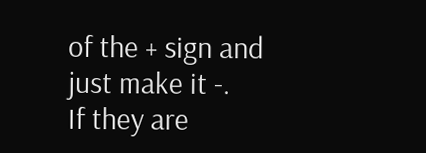of the + sign and just make it -.
If they are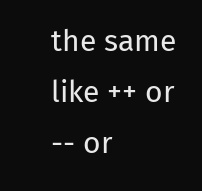the same like ++ or -- or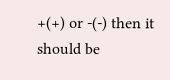+(+) or -(-) then it should be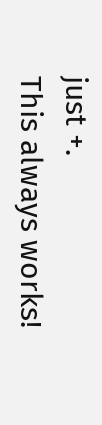just +.
This always works!